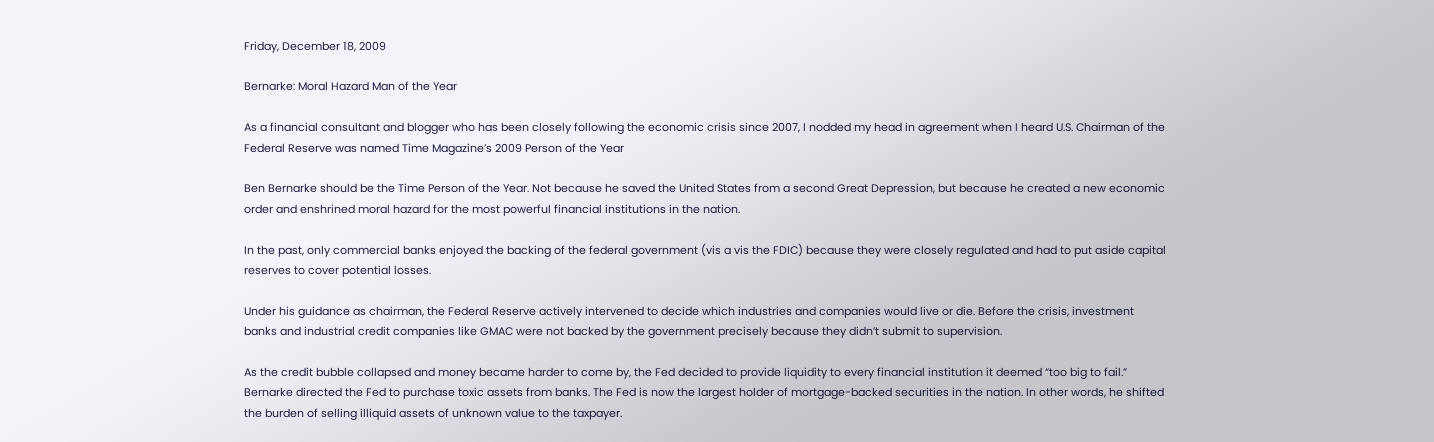Friday, December 18, 2009

Bernarke: Moral Hazard Man of the Year

As a financial consultant and blogger who has been closely following the economic crisis since 2007, I nodded my head in agreement when I heard U.S. Chairman of the Federal Reserve was named Time Magazine’s 2009 Person of the Year

Ben Bernarke should be the Time Person of the Year. Not because he saved the United States from a second Great Depression, but because he created a new economic order and enshrined moral hazard for the most powerful financial institutions in the nation.

In the past, only commercial banks enjoyed the backing of the federal government (vis a vis the FDIC) because they were closely regulated and had to put aside capital reserves to cover potential losses.

Under his guidance as chairman, the Federal Reserve actively intervened to decide which industries and companies would live or die. Before the crisis, investment banks and industrial credit companies like GMAC were not backed by the government precisely because they didn’t submit to supervision.

As the credit bubble collapsed and money became harder to come by, the Fed decided to provide liquidity to every financial institution it deemed “too big to fail.” Bernarke directed the Fed to purchase toxic assets from banks. The Fed is now the largest holder of mortgage-backed securities in the nation. In other words, he shifted the burden of selling illiquid assets of unknown value to the taxpayer.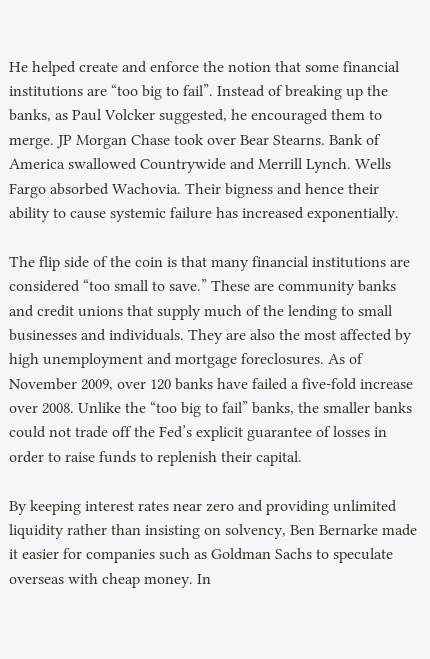He helped create and enforce the notion that some financial institutions are “too big to fail”. Instead of breaking up the banks, as Paul Volcker suggested, he encouraged them to merge. JP Morgan Chase took over Bear Stearns. Bank of America swallowed Countrywide and Merrill Lynch. Wells Fargo absorbed Wachovia. Their bigness and hence their ability to cause systemic failure has increased exponentially.

The flip side of the coin is that many financial institutions are considered “too small to save.” These are community banks and credit unions that supply much of the lending to small businesses and individuals. They are also the most affected by high unemployment and mortgage foreclosures. As of November 2009, over 120 banks have failed a five-fold increase over 2008. Unlike the “too big to fail” banks, the smaller banks could not trade off the Fed’s explicit guarantee of losses in order to raise funds to replenish their capital.

By keeping interest rates near zero and providing unlimited liquidity rather than insisting on solvency, Ben Bernarke made it easier for companies such as Goldman Sachs to speculate overseas with cheap money. In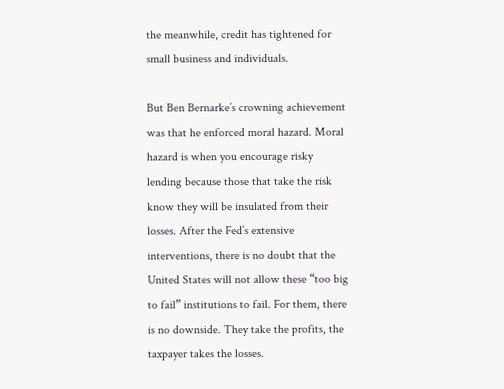the meanwhile, credit has tightened for small business and individuals.

But Ben Bernarke’s crowning achievement was that he enforced moral hazard. Moral hazard is when you encourage risky lending because those that take the risk know they will be insulated from their losses. After the Fed’s extensive interventions, there is no doubt that the United States will not allow these “too big to fail” institutions to fail. For them, there is no downside. They take the profits, the taxpayer takes the losses.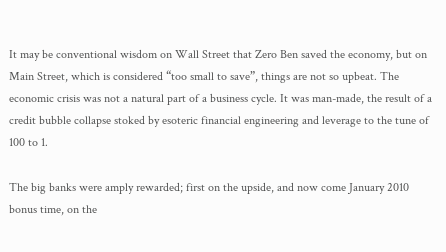It may be conventional wisdom on Wall Street that Zero Ben saved the economy, but on Main Street, which is considered “too small to save”, things are not so upbeat. The economic crisis was not a natural part of a business cycle. It was man-made, the result of a credit bubble collapse stoked by esoteric financial engineering and leverage to the tune of 100 to 1.

The big banks were amply rewarded; first on the upside, and now come January 2010 bonus time, on the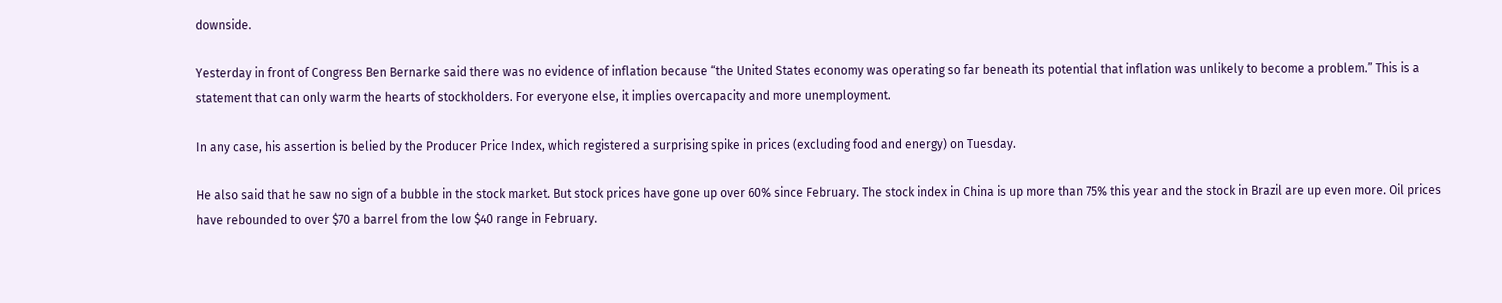downside.

Yesterday in front of Congress Ben Bernarke said there was no evidence of inflation because “the United States economy was operating so far beneath its potential that inflation was unlikely to become a problem.” This is a statement that can only warm the hearts of stockholders. For everyone else, it implies overcapacity and more unemployment.

In any case, his assertion is belied by the Producer Price Index, which registered a surprising spike in prices (excluding food and energy) on Tuesday.

He also said that he saw no sign of a bubble in the stock market. But stock prices have gone up over 60% since February. The stock index in China is up more than 75% this year and the stock in Brazil are up even more. Oil prices have rebounded to over $70 a barrel from the low $40 range in February.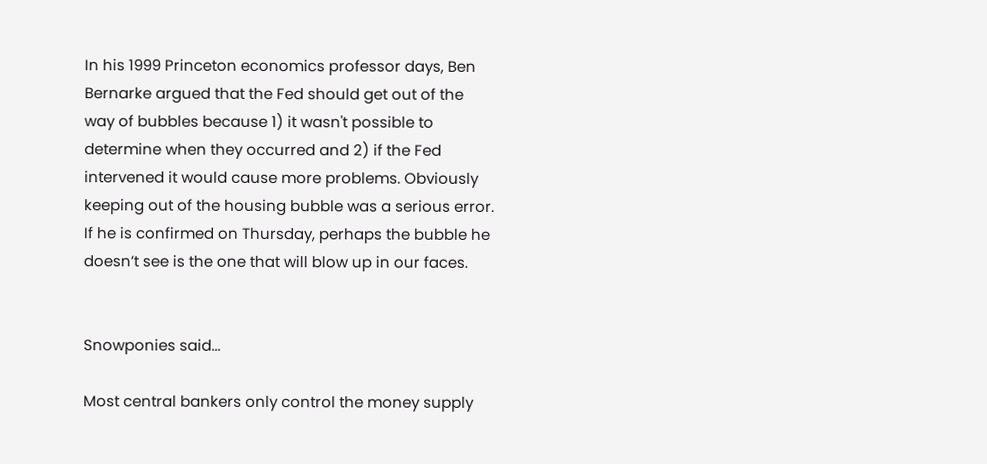In his 1999 Princeton economics professor days, Ben Bernarke argued that the Fed should get out of the way of bubbles because 1) it wasn't possible to determine when they occurred and 2) if the Fed intervened it would cause more problems. Obviously keeping out of the housing bubble was a serious error. If he is confirmed on Thursday, perhaps the bubble he doesn’t see is the one that will blow up in our faces.


Snowponies said...

Most central bankers only control the money supply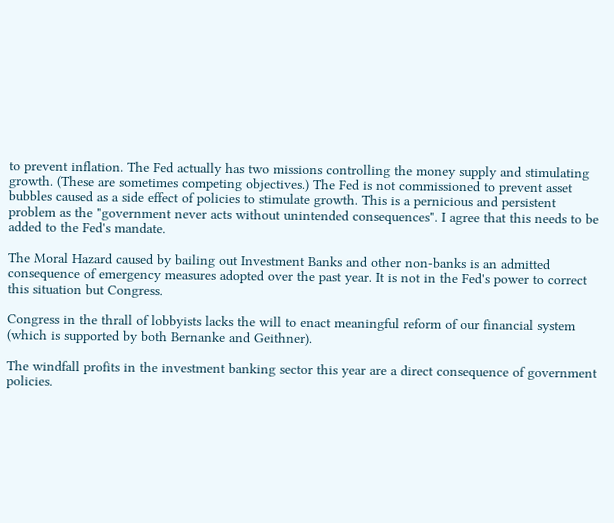to prevent inflation. The Fed actually has two missions controlling the money supply and stimulating growth. (These are sometimes competing objectives.) The Fed is not commissioned to prevent asset bubbles caused as a side effect of policies to stimulate growth. This is a pernicious and persistent problem as the "government never acts without unintended consequences". I agree that this needs to be added to the Fed's mandate.

The Moral Hazard caused by bailing out Investment Banks and other non-banks is an admitted consequence of emergency measures adopted over the past year. It is not in the Fed's power to correct this situation but Congress.

Congress in the thrall of lobbyists lacks the will to enact meaningful reform of our financial system (which is supported by both Bernanke and Geithner).

The windfall profits in the investment banking sector this year are a direct consequence of government policies.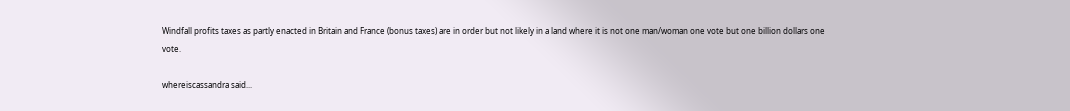Windfall profits taxes as partly enacted in Britain and France (bonus taxes) are in order but not likely in a land where it is not one man/woman one vote but one billion dollars one vote.

whereiscassandra said...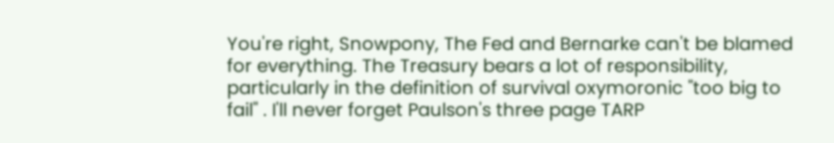You're right, Snowpony, The Fed and Bernarke can't be blamed for everything. The Treasury bears a lot of responsibility, particularly in the definition of survival oxymoronic "too big to fail" . I'll never forget Paulson's three page TARP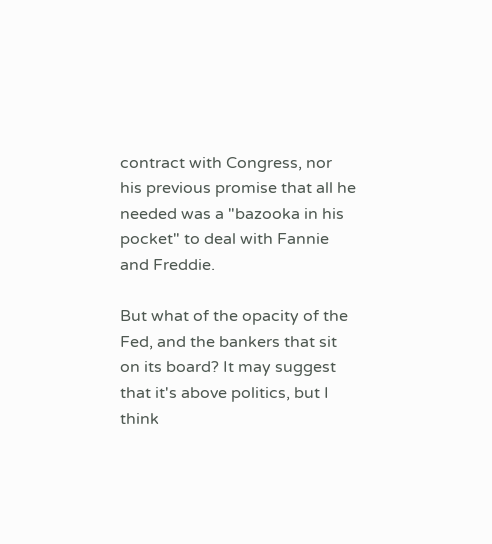contract with Congress, nor his previous promise that all he needed was a "bazooka in his pocket" to deal with Fannie and Freddie.

But what of the opacity of the Fed, and the bankers that sit on its board? It may suggest that it's above politics, but I think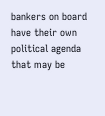bankers on board have their own political agenda that may be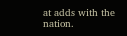at adds with the nation.